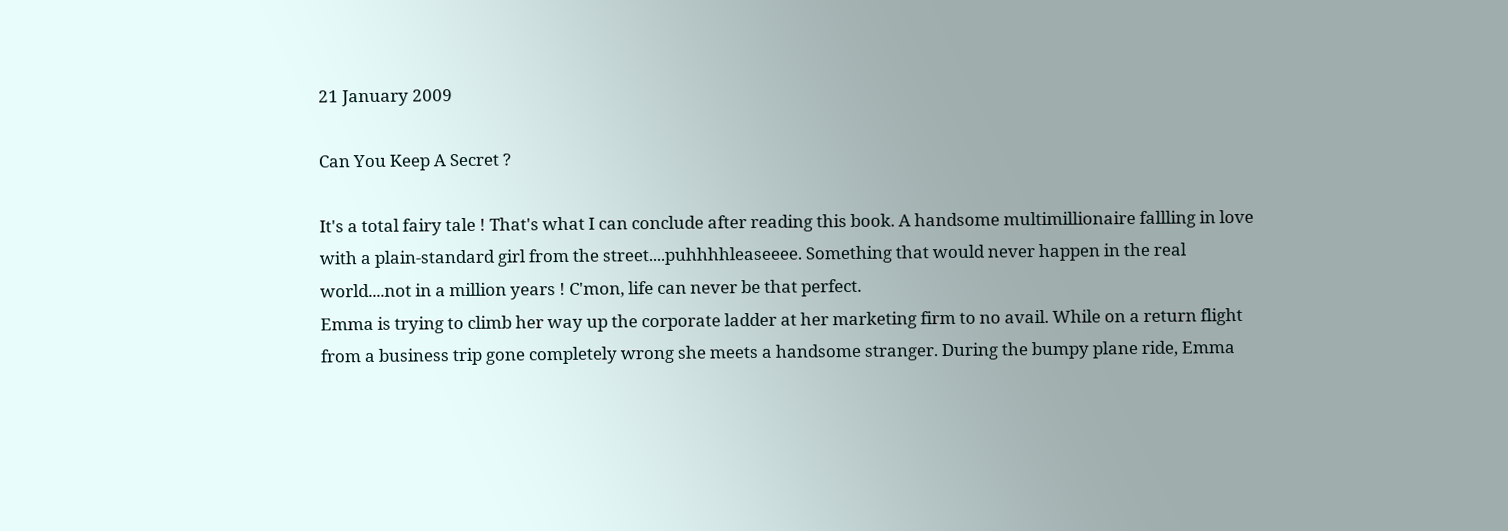21 January 2009

Can You Keep A Secret ?

It's a total fairy tale ! That's what I can conclude after reading this book. A handsome multimillionaire fallling in love with a plain-standard girl from the street....puhhhhleaseeee. Something that would never happen in the real world....not in a million years ! C'mon, life can never be that perfect.
Emma is trying to climb her way up the corporate ladder at her marketing firm to no avail. While on a return flight from a business trip gone completely wrong she meets a handsome stranger. During the bumpy plane ride, Emma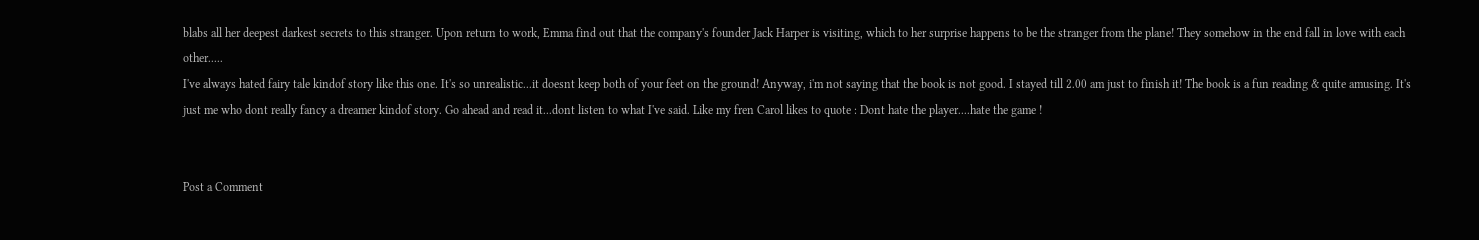blabs all her deepest darkest secrets to this stranger. Upon return to work, Emma find out that the company's founder Jack Harper is visiting, which to her surprise happens to be the stranger from the plane! They somehow in the end fall in love with each other.....
I've always hated fairy tale kindof story like this one. It's so unrealistic...it doesnt keep both of your feet on the ground! Anyway, i'm not saying that the book is not good. I stayed till 2.00 am just to finish it! The book is a fun reading & quite amusing. It's just me who dont really fancy a dreamer kindof story. Go ahead and read it...dont listen to what I've said. Like my fren Carol likes to quote : Dont hate the player....hate the game !


Post a Comment